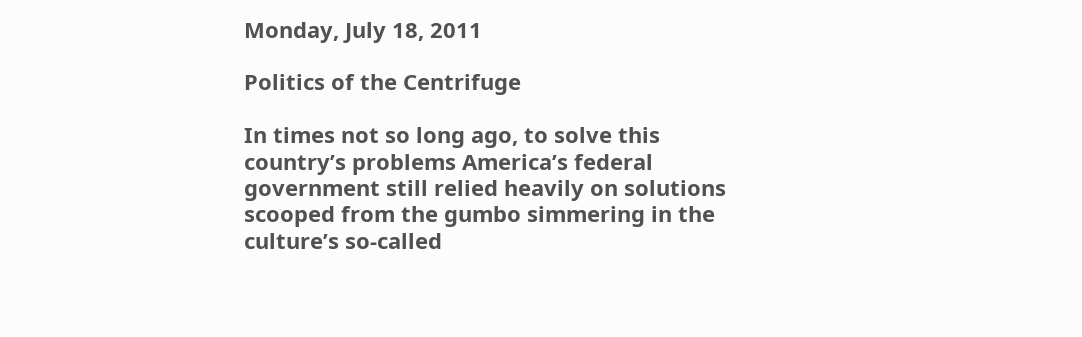Monday, July 18, 2011

Politics of the Centrifuge

In times not so long ago, to solve this country’s problems America’s federal government still relied heavily on solutions scooped from the gumbo simmering in the culture’s so-called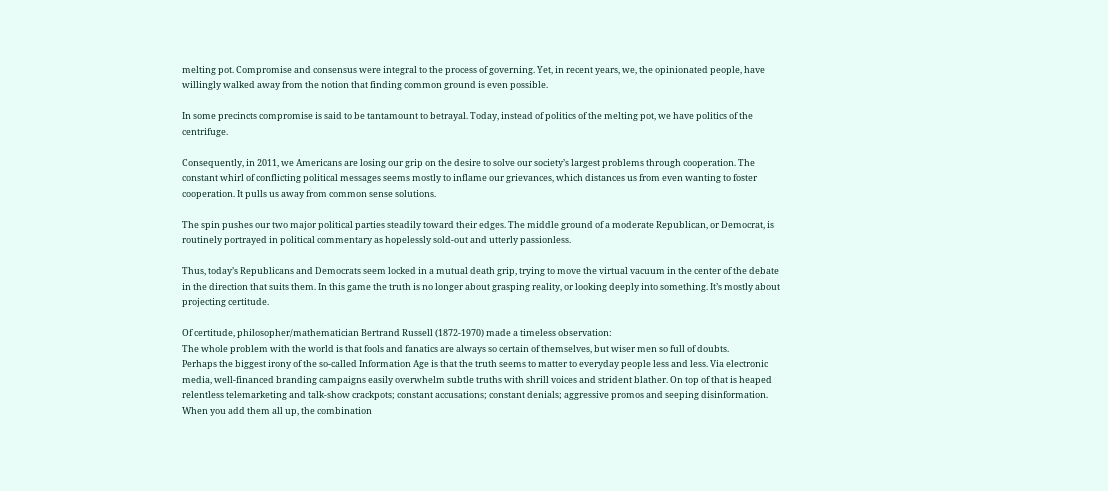melting pot. Compromise and consensus were integral to the process of governing. Yet, in recent years, we, the opinionated people, have willingly walked away from the notion that finding common ground is even possible.

In some precincts compromise is said to be tantamount to betrayal. Today, instead of politics of the melting pot, we have politics of the centrifuge.

Consequently, in 2011, we Americans are losing our grip on the desire to solve our society’s largest problems through cooperation. The constant whirl of conflicting political messages seems mostly to inflame our grievances, which distances us from even wanting to foster cooperation. It pulls us away from common sense solutions.

The spin pushes our two major political parties steadily toward their edges. The middle ground of a moderate Republican, or Democrat, is routinely portrayed in political commentary as hopelessly sold-out and utterly passionless.

Thus, today’s Republicans and Democrats seem locked in a mutual death grip, trying to move the virtual vacuum in the center of the debate in the direction that suits them. In this game the truth is no longer about grasping reality, or looking deeply into something. It’s mostly about projecting certitude.

Of certitude, philosopher/mathematician Bertrand Russell (1872-1970) made a timeless observation:
The whole problem with the world is that fools and fanatics are always so certain of themselves, but wiser men so full of doubts.
Perhaps the biggest irony of the so-called Information Age is that the truth seems to matter to everyday people less and less. Via electronic media, well-financed branding campaigns easily overwhelm subtle truths with shrill voices and strident blather. On top of that is heaped relentless telemarketing and talk-show crackpots; constant accusations; constant denials; aggressive promos and seeping disinformation. When you add them all up, the combination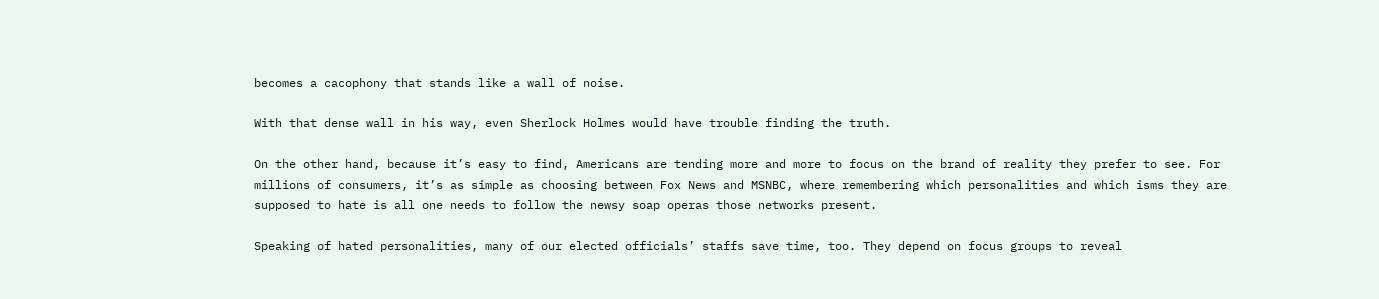becomes a cacophony that stands like a wall of noise.

With that dense wall in his way, even Sherlock Holmes would have trouble finding the truth.

On the other hand, because it’s easy to find, Americans are tending more and more to focus on the brand of reality they prefer to see. For millions of consumers, it’s as simple as choosing between Fox News and MSNBC, where remembering which personalities and which isms they are supposed to hate is all one needs to follow the newsy soap operas those networks present.

Speaking of hated personalities, many of our elected officials’ staffs save time, too. They depend on focus groups to reveal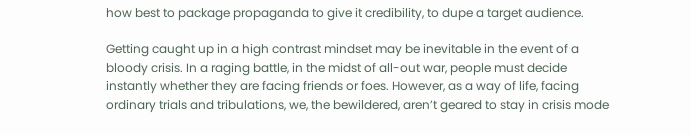how best to package propaganda to give it credibility, to dupe a target audience.

Getting caught up in a high contrast mindset may be inevitable in the event of a bloody crisis. In a raging battle, in the midst of all-out war, people must decide instantly whether they are facing friends or foes. However, as a way of life, facing ordinary trials and tribulations, we, the bewildered, aren’t geared to stay in crisis mode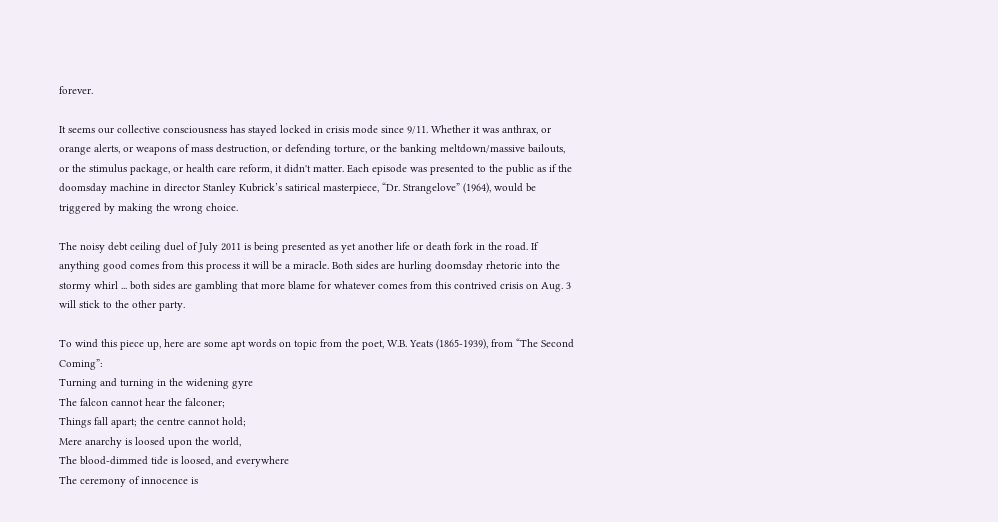forever.

It seems our collective consciousness has stayed locked in crisis mode since 9/11. Whether it was anthrax, or orange alerts, or weapons of mass destruction, or defending torture, or the banking meltdown/massive bailouts, or the stimulus package, or health care reform, it didn't matter. Each episode was presented to the public as if the doomsday machine in director Stanley Kubrick’s satirical masterpiece, “Dr. Strangelove” (1964), would be triggered by making the wrong choice.

The noisy debt ceiling duel of July 2011 is being presented as yet another life or death fork in the road. If anything good comes from this process it will be a miracle. Both sides are hurling doomsday rhetoric into the stormy whirl ... both sides are gambling that more blame for whatever comes from this contrived crisis on Aug. 3 will stick to the other party.

To wind this piece up, here are some apt words on topic from the poet, W.B. Yeats (1865-1939), from “The Second Coming”:
Turning and turning in the widening gyre
The falcon cannot hear the falconer;
Things fall apart; the centre cannot hold;
Mere anarchy is loosed upon the world,
The blood-dimmed tide is loosed, and everywhere
The ceremony of innocence is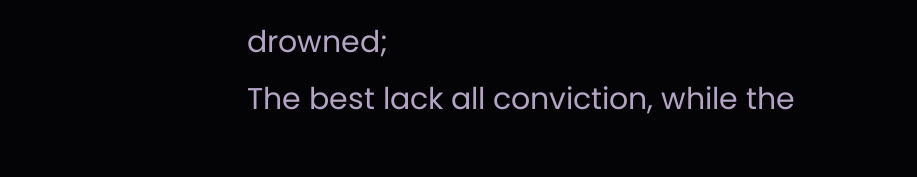drowned;
The best lack all conviction, while the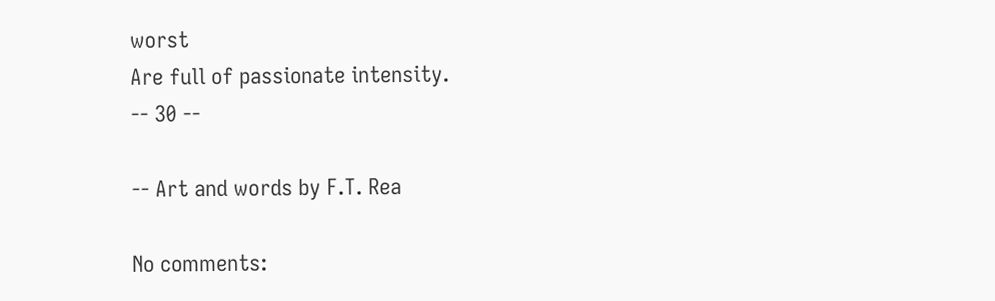worst
Are full of passionate intensity.
-- 30 --

-- Art and words by F.T. Rea

No comments: